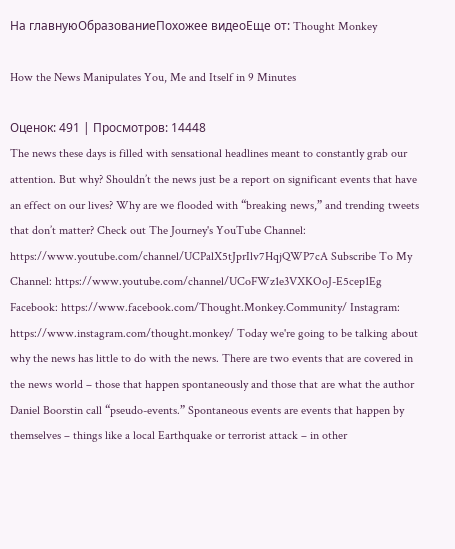На главнуюОбразованиеПохожее видеоЕще от: Thought Monkey

How the News Manipulates You, Me and Itself in 9 Minutes

Оценок: 491 | Просмотров: 14448
The news these days is filled with sensational headlines meant to constantly grab our attention. But why? Shouldn’t the news just be a report on significant events that have an effect on our lives? Why are we flooded with “breaking news,” and trending tweets that don’t matter? Check out The Journey's YouTube Channel: https://www.youtube.com/channel/UCPalX5tJprIlv7HqjQWP7cA Subscribe To My Channel: https://www.youtube.com/channel/UCoFWz1e3VXKOoJ-E5cep1Eg Facebook: https://www.facebook.com/Thought.Monkey.Community/ Instagram: https://www.instagram.com/thought.monkey/ Today we're going to be talking about why the news has little to do with the news. There are two events that are covered in the news world – those that happen spontaneously and those that are what the author Daniel Boorstin call “pseudo-events.” Spontaneous events are events that happen by themselves – things like a local Earthquake or terrorist attack – in other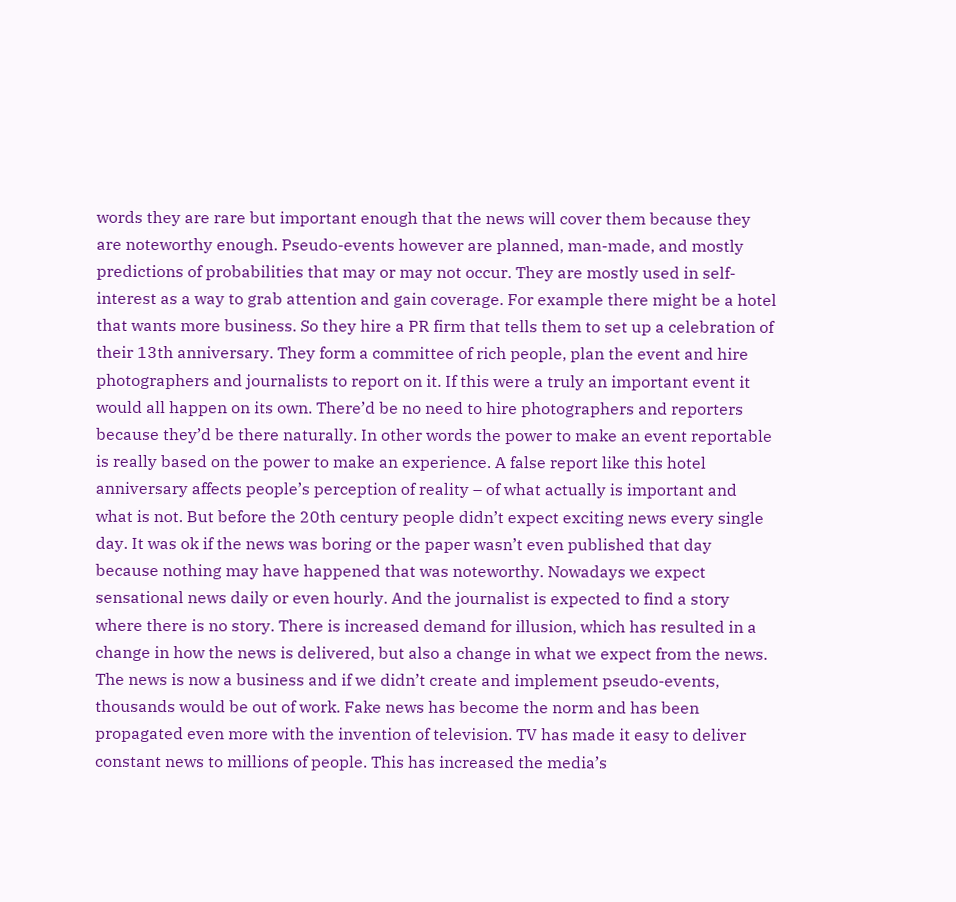words they are rare but important enough that the news will cover them because they are noteworthy enough. Pseudo-events however are planned, man-made, and mostly predictions of probabilities that may or may not occur. They are mostly used in self-interest as a way to grab attention and gain coverage. For example there might be a hotel that wants more business. So they hire a PR firm that tells them to set up a celebration of their 13th anniversary. They form a committee of rich people, plan the event and hire photographers and journalists to report on it. If this were a truly an important event it would all happen on its own. There’d be no need to hire photographers and reporters because they’d be there naturally. In other words the power to make an event reportable is really based on the power to make an experience. A false report like this hotel anniversary affects people’s perception of reality – of what actually is important and what is not. But before the 20th century people didn’t expect exciting news every single day. It was ok if the news was boring or the paper wasn’t even published that day because nothing may have happened that was noteworthy. Nowadays we expect sensational news daily or even hourly. And the journalist is expected to find a story where there is no story. There is increased demand for illusion, which has resulted in a change in how the news is delivered, but also a change in what we expect from the news. The news is now a business and if we didn’t create and implement pseudo-events, thousands would be out of work. Fake news has become the norm and has been propagated even more with the invention of television. TV has made it easy to deliver constant news to millions of people. This has increased the media’s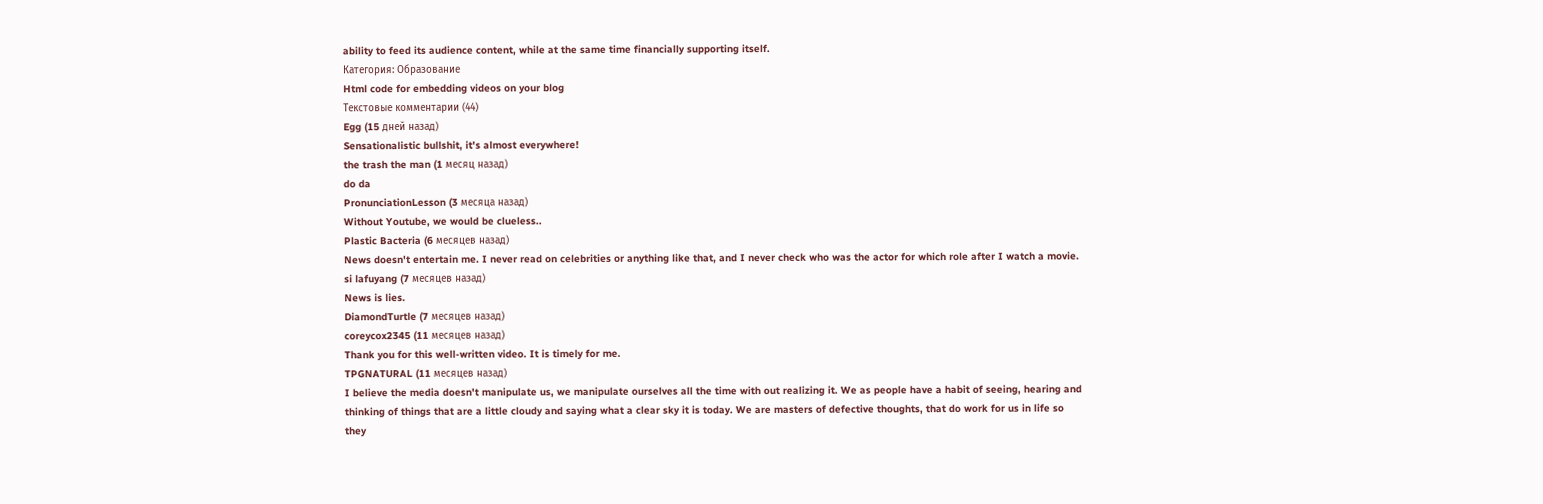ability to feed its audience content, while at the same time financially supporting itself.
Категория: Образование
Html code for embedding videos on your blog
Текстовые комментарии (44)
Egg (15 дней назад)
Sensationalistic bullshit, it's almost everywhere!
the trash the man (1 месяц назад)
do da
PronunciationLesson (3 месяца назад)
Without Youtube, we would be clueless..
Plastic Bacteria (6 месяцев назад)
News doesn't entertain me. I never read on celebrities or anything like that, and I never check who was the actor for which role after I watch a movie.
si lafuyang (7 месяцев назад)
News is lies.
DiamondTurtle (7 месяцев назад)
coreycox2345 (11 месяцев назад)
Thank you for this well-written video. It is timely for me.
TPGNATURAL (11 месяцев назад)
I believe the media doesn't manipulate us, we manipulate ourselves all the time with out realizing it. We as people have a habit of seeing, hearing and thinking of things that are a little cloudy and saying what a clear sky it is today. We are masters of defective thoughts, that do work for us in life so they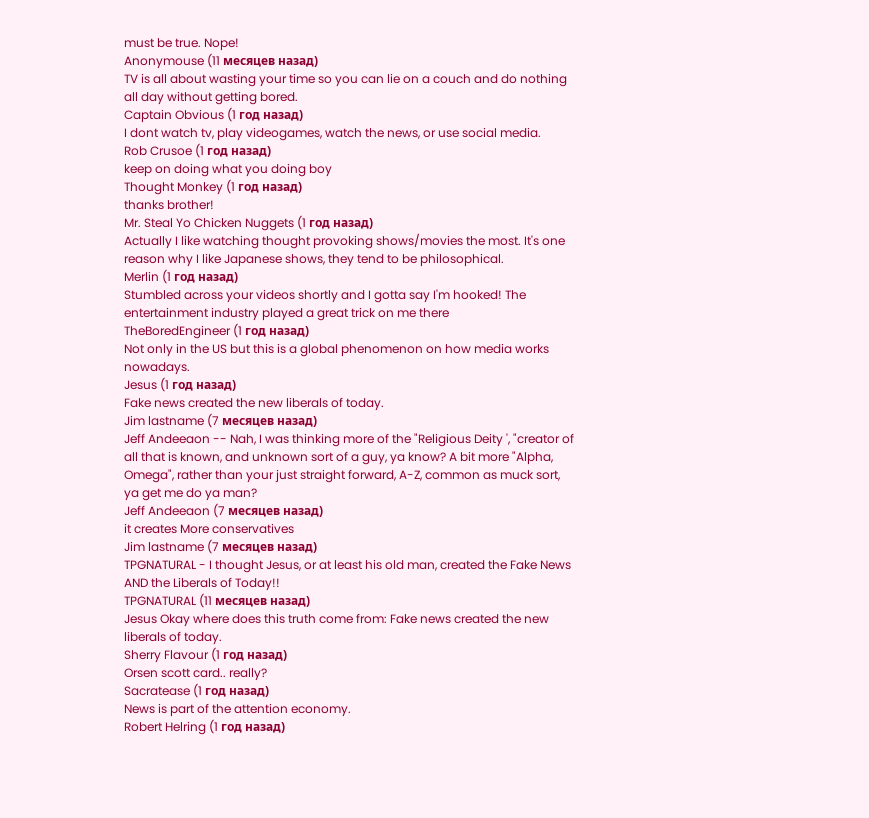must be true. Nope!
Anonymouse (11 месяцев назад)
TV is all about wasting your time so you can lie on a couch and do nothing all day without getting bored.
Captain Obvious (1 год назад)
I dont watch tv, play videogames, watch the news, or use social media.
Rob Crusoe (1 год назад)
keep on doing what you doing boy
Thought Monkey (1 год назад)
thanks brother!
Mr. Steal Yo Chicken Nuggets (1 год назад)
Actually I like watching thought provoking shows/movies the most. It's one reason why I like Japanese shows, they tend to be philosophical.
Merlin (1 год назад)
Stumbled across your videos shortly and I gotta say I'm hooked! The entertainment industry played a great trick on me there
TheBoredEngineer (1 год назад)
Not only in the US but this is a global phenomenon on how media works nowadays.
Jesus (1 год назад)
Fake news created the new liberals of today.
Jim lastname (7 месяцев назад)
Jeff Andeeaon -- Nah, I was thinking more of the "Religious Deity ', "creator of all that is known, and unknown sort of a guy, ya know? A bit more "Alpha, Omega", rather than your just straight forward, A-Z, common as muck sort, ya get me do ya man?
Jeff Andeeaon (7 месяцев назад)
it creates More conservatives
Jim lastname (7 месяцев назад)
TPGNATURAL - I thought Jesus, or at least his old man, created the Fake News AND the Liberals of Today!!
TPGNATURAL (11 месяцев назад)
Jesus Okay where does this truth come from: Fake news created the new liberals of today.
Sherry Flavour (1 год назад)
Orsen scott card.. really?
Sacratease (1 год назад)
News is part of the attention economy.
Robert Helring (1 год назад)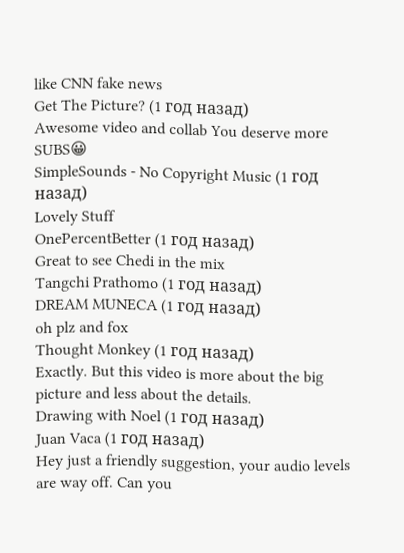like CNN fake news
Get The Picture? (1 год назад)
Awesome video and collab You deserve more SUBS😀
SimpleSounds - No Copyright Music (1 год назад)
Lovely Stuff
OnePercentBetter (1 год назад)
Great to see Chedi in the mix
Tangchi Prathomo (1 год назад)
DREAM MUNECA (1 год назад)
oh plz and fox
Thought Monkey (1 год назад)
Exactly. But this video is more about the big picture and less about the details.
Drawing with Noel (1 год назад)
Juan Vaca (1 год назад)
Hey just a friendly suggestion, your audio levels are way off. Can you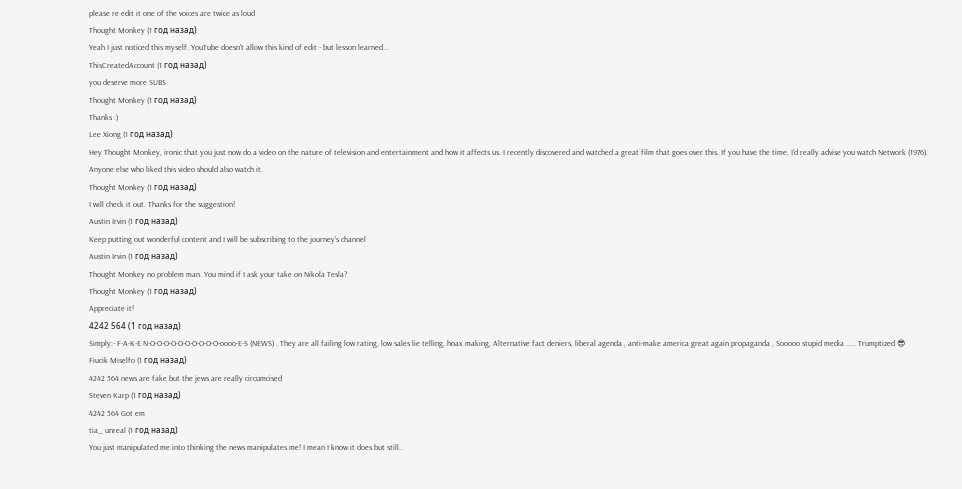please re edit it one of the voices are twice as loud
Thought Monkey (1 год назад)
Yeah I just noticed this myself. YouTube doesn't allow this kind of edit - but lesson learned...
ThisCreatedAccount (1 год назад)
you deserve more SUBS
Thought Monkey (1 год назад)
Thanks :)
Lee Xiong (1 год назад)
Hey Thought Monkey, ironic that you just now do a video on the nature of television and entertainment and how it affects us. I recently discovered and watched a great film that goes over this. If you have the time, I'd really advise you watch Network (1976). Anyone else who liked this video should also watch it.
Thought Monkey (1 год назад)
I will check it out. Thanks for the suggestion!
Austin Irvin (1 год назад)
Keep putting out wonderful content and I will be subscribing to the journey's channel
Austin Irvin (1 год назад)
Thought Monkey no problem man. You mind if I ask your take on Nikola Tesla?
Thought Monkey (1 год назад)
Appreciate it!
4242 564 (1 год назад)
Simply:- F-A-K-E N-O-O-O-O-O-O-O-O-O-O-oooo-E-S (NEWS) . They are all failing low rating, low sales lie telling, hoax making, Alternative fact deniers, liberal agenda , anti-make america great again propaganda , Sooooo stupid media ..... Trumptized 😎
Fiucik Miselfo (1 год назад)
4242 564 news are fake but the jews are really circumcised
Steven Karp (1 год назад)
4242 564 Got em
tia_ unreal (1 год назад)
You just manipulated me into thinking the news manipulates me! I mean I know it does but still..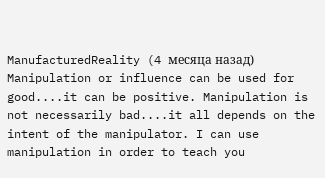ManufacturedReality (4 месяца назад)
Manipulation or influence can be used for good....it can be positive. Manipulation is not necessarily bad....it all depends on the intent of the manipulator. I can use manipulation in order to teach you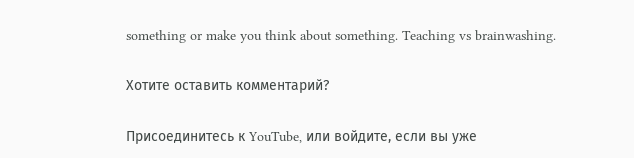something or make you think about something. Teaching vs brainwashing.

Хотите оставить комментарий?

Присоединитесь к YouTube, или войдите, если вы уже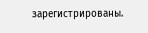зарегистрированы.